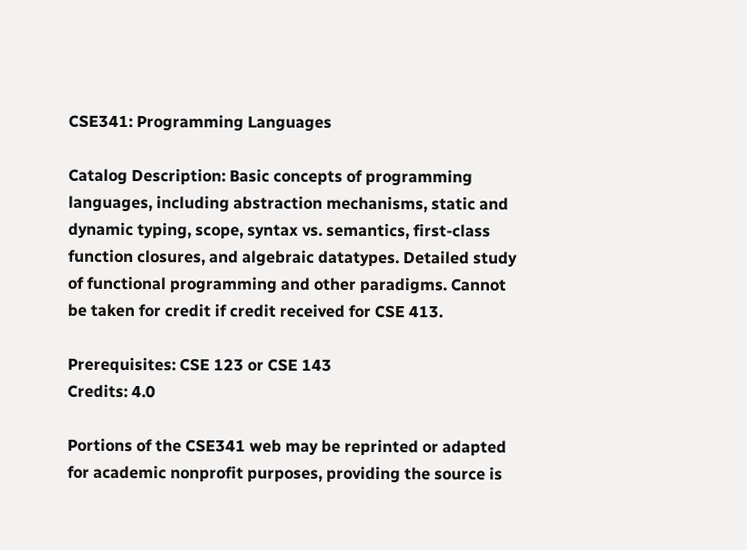CSE341: Programming Languages

Catalog Description: Basic concepts of programming languages, including abstraction mechanisms, static and dynamic typing, scope, syntax vs. semantics, first-class function closures, and algebraic datatypes. Detailed study of functional programming and other paradigms. Cannot be taken for credit if credit received for CSE 413.

Prerequisites: CSE 123 or CSE 143
Credits: 4.0

Portions of the CSE341 web may be reprinted or adapted for academic nonprofit purposes, providing the source is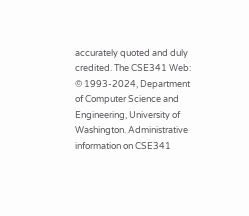accurately quoted and duly credited. The CSE341 Web: © 1993-2024, Department of Computer Science and Engineering, University of Washington. Administrative information on CSE341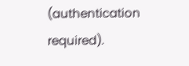(authentication required).